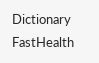Dictionary   FastHealth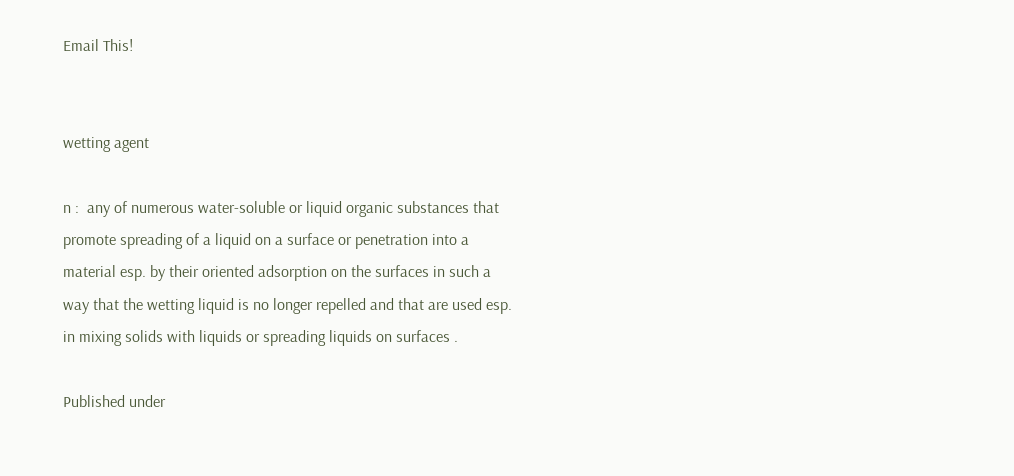Email This!


wetting agent

n :  any of numerous water-soluble or liquid organic substances that promote spreading of a liquid on a surface or penetration into a material esp. by their oriented adsorption on the surfaces in such a way that the wetting liquid is no longer repelled and that are used esp. in mixing solids with liquids or spreading liquids on surfaces .

Published under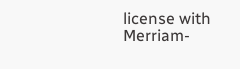license with Merriam-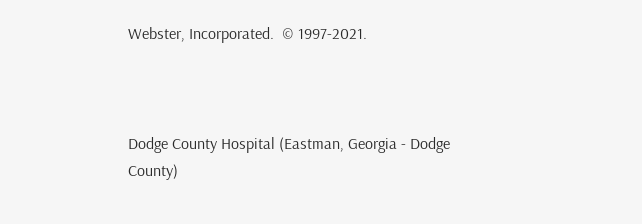Webster, Incorporated.  © 1997-2021.



Dodge County Hospital (Eastman, Georgia - Dodge County)